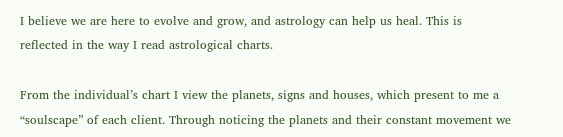I believe we are here to evolve and grow, and astrology can help us heal. This is reflected in the way I read astrological charts.

From the individual’s chart I view the planets, signs and houses, which present to me a “soulscape” of each client. Through noticing the planets and their constant movement we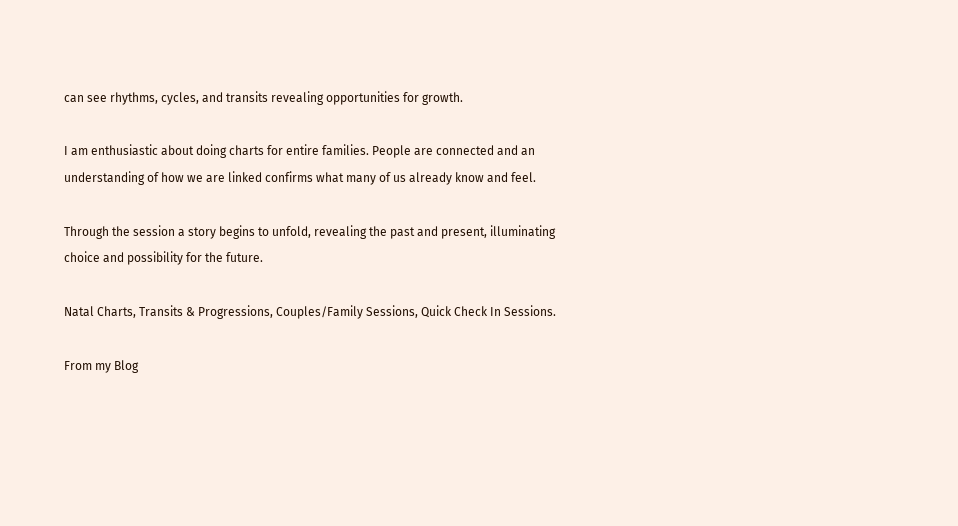can see rhythms, cycles, and transits revealing opportunities for growth.

I am enthusiastic about doing charts for entire families. People are connected and an understanding of how we are linked confirms what many of us already know and feel.

Through the session a story begins to unfold, revealing the past and present, illuminating choice and possibility for the future.

Natal Charts, Transits & Progressions, Couples/Family Sessions, Quick Check In Sessions.

From my Blog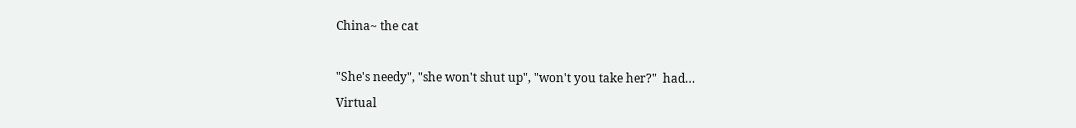China~ the cat

"She's needy", "she won't shut up", "won't you take her?"  had…
Virtual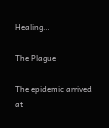Healing…

The Plague

The epidemic arrived at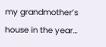my grandmother’s house in the year…